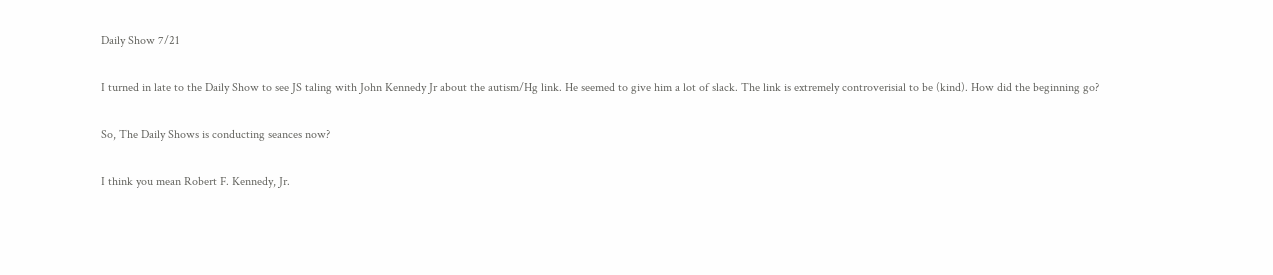Daily Show 7/21

I turned in late to the Daily Show to see JS taling with John Kennedy Jr about the autism/Hg link. He seemed to give him a lot of slack. The link is extremely controverisial to be (kind). How did the beginning go?

So, The Daily Shows is conducting seances now?

I think you mean Robert F. Kennedy, Jr.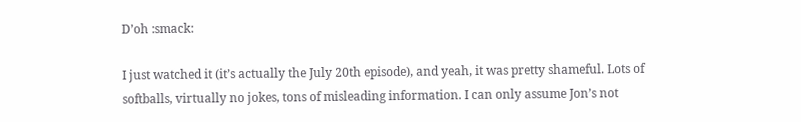D’oh :smack:

I just watched it (it’s actually the July 20th episode), and yeah, it was pretty shameful. Lots of softballs, virtually no jokes, tons of misleading information. I can only assume Jon’s not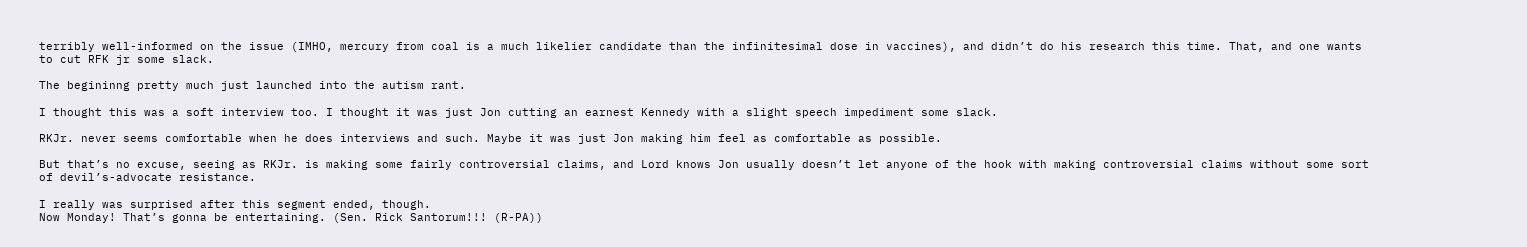terribly well-informed on the issue (IMHO, mercury from coal is a much likelier candidate than the infinitesimal dose in vaccines), and didn’t do his research this time. That, and one wants to cut RFK jr some slack.

The begininng pretty much just launched into the autism rant.

I thought this was a soft interview too. I thought it was just Jon cutting an earnest Kennedy with a slight speech impediment some slack.

RKJr. never seems comfortable when he does interviews and such. Maybe it was just Jon making him feel as comfortable as possible.

But that’s no excuse, seeing as RKJr. is making some fairly controversial claims, and Lord knows Jon usually doesn’t let anyone of the hook with making controversial claims without some sort of devil’s-advocate resistance.

I really was surprised after this segment ended, though.
Now Monday! That’s gonna be entertaining. (Sen. Rick Santorum!!! (R-PA))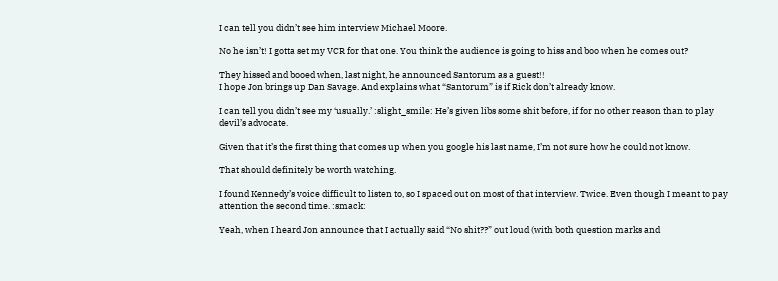I can tell you didn’t see him interview Michael Moore.

No he isn’t! I gotta set my VCR for that one. You think the audience is going to hiss and boo when he comes out?

They hissed and booed when, last night, he announced Santorum as a guest!!
I hope Jon brings up Dan Savage. And explains what “Santorum” is if Rick don’t already know.

I can tell you didn’t see my ‘usually.’ :slight_smile: He’s given libs some shit before, if for no other reason than to play devil’s advocate.

Given that it’s the first thing that comes up when you google his last name, I’m not sure how he could not know.

That should definitely be worth watching.

I found Kennedy’s voice difficult to listen to, so I spaced out on most of that interview. Twice. Even though I meant to pay attention the second time. :smack:

Yeah, when I heard Jon announce that I actually said “No shit??” out loud (with both question marks and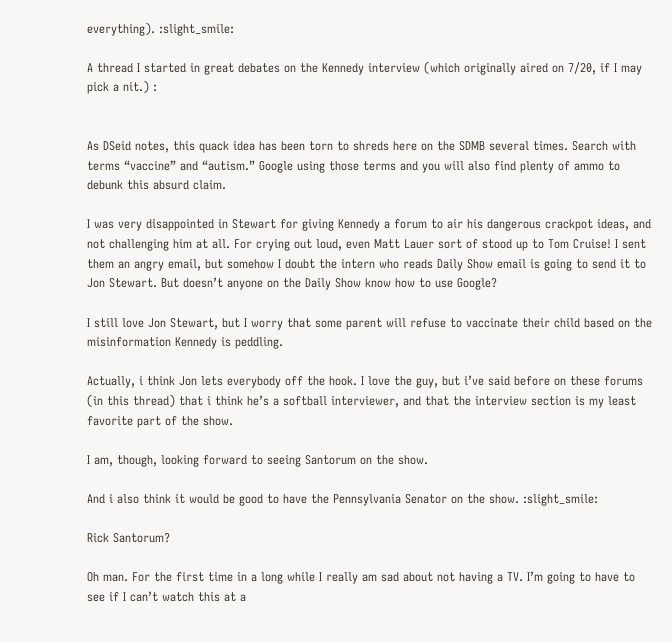everything). :slight_smile:

A thread I started in great debates on the Kennedy interview (which originally aired on 7/20, if I may pick a nit.) :


As DSeid notes, this quack idea has been torn to shreds here on the SDMB several times. Search with terms “vaccine” and “autism.” Google using those terms and you will also find plenty of ammo to debunk this absurd claim.

I was very disappointed in Stewart for giving Kennedy a forum to air his dangerous crackpot ideas, and not challenging him at all. For crying out loud, even Matt Lauer sort of stood up to Tom Cruise! I sent them an angry email, but somehow I doubt the intern who reads Daily Show email is going to send it to Jon Stewart. But doesn’t anyone on the Daily Show know how to use Google?

I still love Jon Stewart, but I worry that some parent will refuse to vaccinate their child based on the misinformation Kennedy is peddling.

Actually, i think Jon lets everybody off the hook. I love the guy, but i’ve said before on these forums (in this thread) that i think he’s a softball interviewer, and that the interview section is my least favorite part of the show.

I am, though, looking forward to seeing Santorum on the show.

And i also think it would be good to have the Pennsylvania Senator on the show. :slight_smile:

Rick Santorum?

Oh man. For the first time in a long while I really am sad about not having a TV. I’m going to have to see if I can’t watch this at a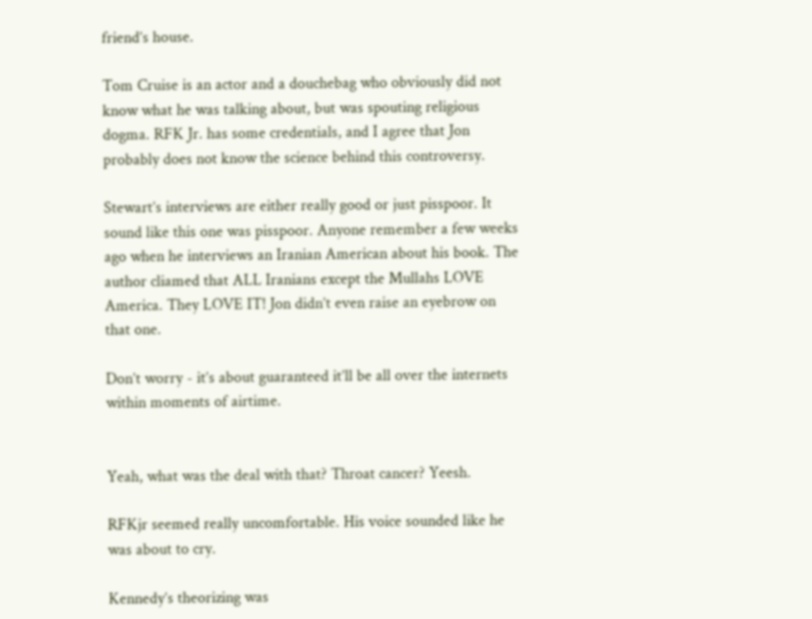friend’s house.

Tom Cruise is an actor and a douchebag who obviously did not know what he was talking about, but was spouting religious dogma. RFK Jr. has some credentials, and I agree that Jon probably does not know the science behind this controversy.

Stewart’s interviews are either really good or just pisspoor. It sound like this one was pisspoor. Anyone remember a few weeks ago when he interviews an Iranian American about his book. The author cliamed that ALL Iranians except the Mullahs LOVE America. They LOVE IT! Jon didn’t even raise an eyebrow on that one.

Don’t worry - it’s about guaranteed it’ll be all over the internets within moments of airtime.


Yeah, what was the deal with that? Throat cancer? Yeesh.

RFKjr seemed really uncomfortable. His voice sounded like he was about to cry.

Kennedy’s theorizing was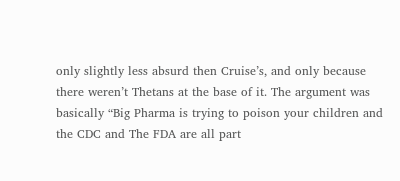only slightly less absurd then Cruise’s, and only because there weren’t Thetans at the base of it. The argument was basically “Big Pharma is trying to poison your children and the CDC and The FDA are all part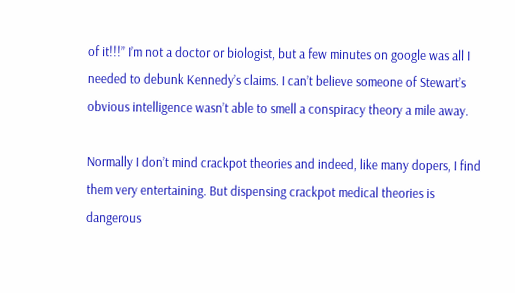of it!!!” I’m not a doctor or biologist, but a few minutes on google was all I needed to debunk Kennedy’s claims. I can’t believe someone of Stewart’s obvious intelligence wasn’t able to smell a conspiracy theory a mile away.

Normally I don’t mind crackpot theories and indeed, like many dopers, I find them very entertaining. But dispensing crackpot medical theories is dangerous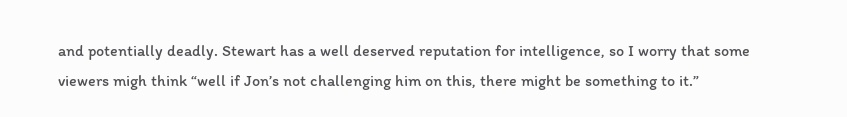and potentially deadly. Stewart has a well deserved reputation for intelligence, so I worry that some viewers migh think “well if Jon’s not challenging him on this, there might be something to it.”